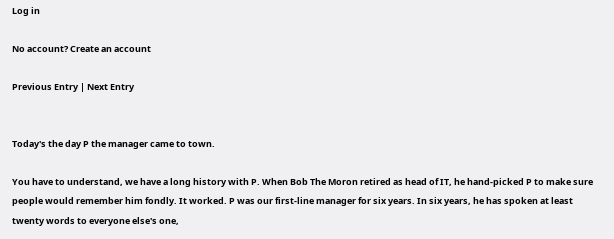Log in

No account? Create an account

Previous Entry | Next Entry


Today's the day P the manager came to town.

You have to understand, we have a long history with P. When Bob The Moron retired as head of IT, he hand-picked P to make sure people would remember him fondly. It worked. P was our first-line manager for six years. In six years, he has spoken at least twenty words to everyone else's one,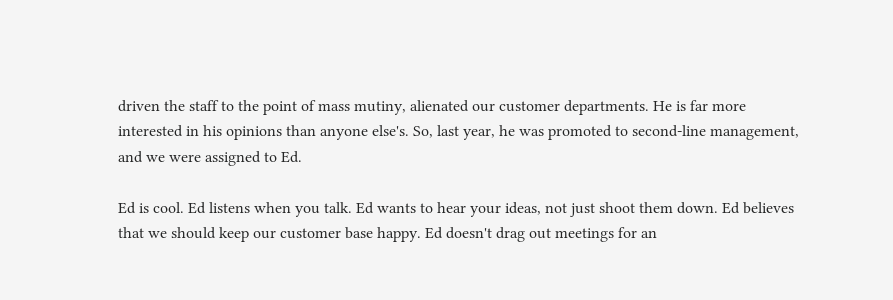driven the staff to the point of mass mutiny, alienated our customer departments. He is far more interested in his opinions than anyone else's. So, last year, he was promoted to second-line management, and we were assigned to Ed.

Ed is cool. Ed listens when you talk. Ed wants to hear your ideas, not just shoot them down. Ed believes that we should keep our customer base happy. Ed doesn't drag out meetings for an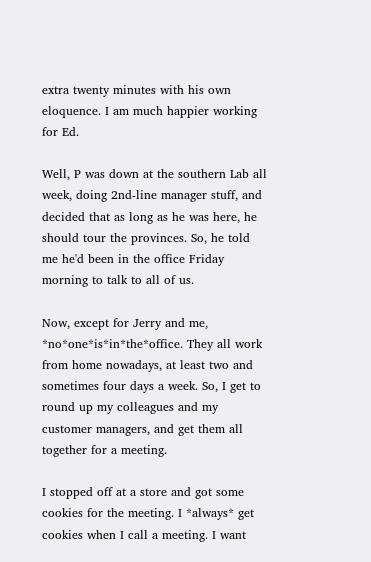extra twenty minutes with his own eloquence. I am much happier working for Ed.

Well, P was down at the southern Lab all week, doing 2nd-line manager stuff, and decided that as long as he was here, he should tour the provinces. So, he told me he'd been in the office Friday morning to talk to all of us.

Now, except for Jerry and me, *no*one*is*in*the*office. They all work from home nowadays, at least two and sometimes four days a week. So, I get to round up my colleagues and my customer managers, and get them all together for a meeting.

I stopped off at a store and got some cookies for the meeting. I *always* get cookies when I call a meeting. I want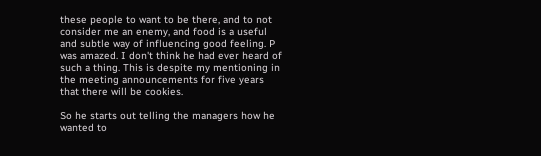these people to want to be there, and to not consider me an enemy, and food is a useful and subtle way of influencing good feeling. P was amazed. I don't think he had ever heard of such a thing. This is despite my mentioning in the meeting announcements for five years that there will be cookies.

So he starts out telling the managers how he wanted to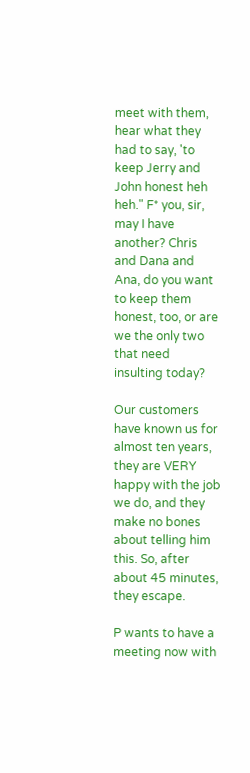meet with them, hear what they had to say, 'to keep Jerry and John honest heh heh." F* you, sir, may I have another? Chris and Dana and Ana, do you want to keep them honest, too, or are we the only two that need insulting today?

Our customers have known us for almost ten years, they are VERY happy with the job we do, and they make no bones about telling him this. So, after about 45 minutes, they escape.

P wants to have a meeting now with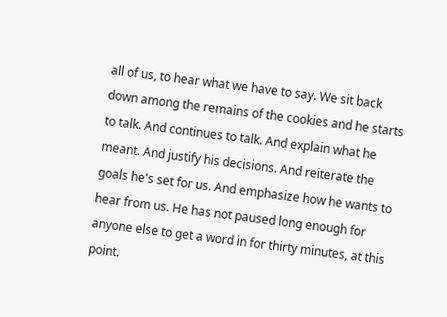all of us, to hear what we have to say. We sit back down among the remains of the cookies and he starts to talk. And continues to talk. And explain what he meant. And justify his decisions. And reiterate the goals he's set for us. And emphasize how he wants to hear from us. He has not paused long enough for anyone else to get a word in for thirty minutes, at this point.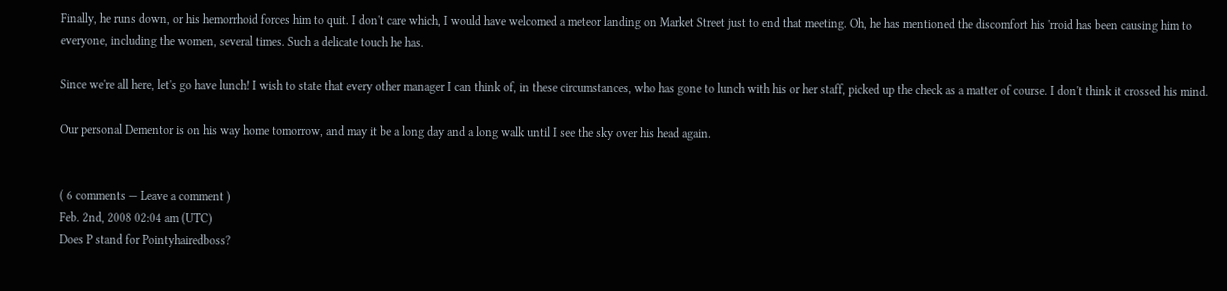Finally, he runs down, or his hemorrhoid forces him to quit. I don't care which, I would have welcomed a meteor landing on Market Street just to end that meeting. Oh, he has mentioned the discomfort his 'rroid has been causing him to everyone, including the women, several times. Such a delicate touch he has.

Since we're all here, let's go have lunch! I wish to state that every other manager I can think of, in these circumstances, who has gone to lunch with his or her staff, picked up the check as a matter of course. I don't think it crossed his mind.

Our personal Dementor is on his way home tomorrow, and may it be a long day and a long walk until I see the sky over his head again.


( 6 comments — Leave a comment )
Feb. 2nd, 2008 02:04 am (UTC)
Does P stand for Pointyhairedboss?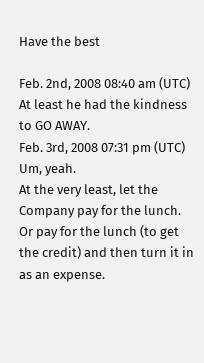Have the best

Feb. 2nd, 2008 08:40 am (UTC)
At least he had the kindness to GO AWAY.
Feb. 3rd, 2008 07:31 pm (UTC)
Um, yeah.
At the very least, let the Company pay for the lunch.
Or pay for the lunch (to get the credit) and then turn it in as an expense.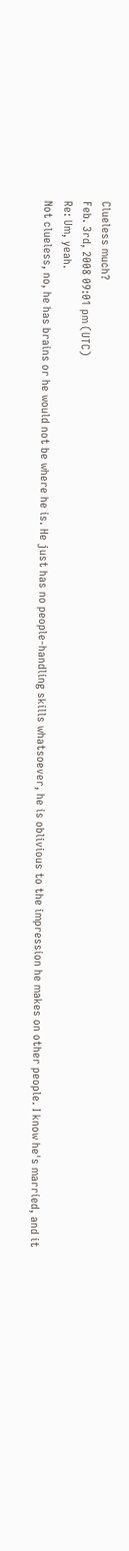Clueless much?
Feb. 3rd, 2008 09:01 pm (UTC)
Re: Um, yeah.
Not clueless, no, he has brains or he would not be where he is. He just has no people-handling skills whatsoever, he is oblivious to the impression he makes on other people. I know he's married, and it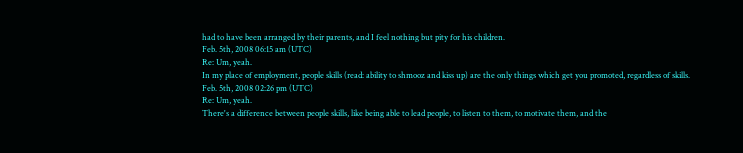had to have been arranged by their parents, and I feel nothing but pity for his children.
Feb. 5th, 2008 06:15 am (UTC)
Re: Um, yeah.
In my place of employment, people skills (read: ability to shmooz and kiss up) are the only things which get you promoted, regardless of skills.
Feb. 5th, 2008 02:26 pm (UTC)
Re: Um, yeah.
There's a difference between people skills, like being able to lead people, to listen to them, to motivate them, and the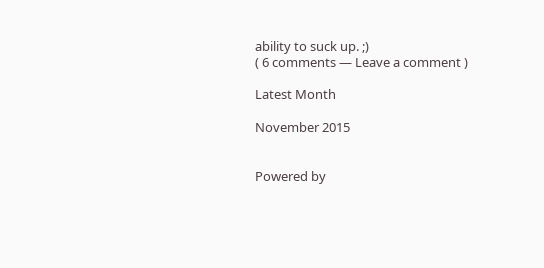ability to suck up. ;)
( 6 comments — Leave a comment )

Latest Month

November 2015


Powered by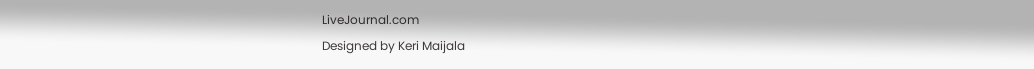LiveJournal.com
Designed by Keri Maijala